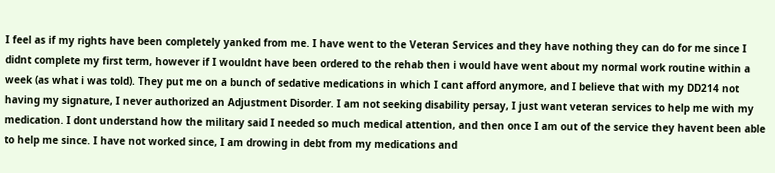I feel as if my rights have been completely yanked from me. I have went to the Veteran Services and they have nothing they can do for me since I didnt complete my first term, however if I wouldnt have been ordered to the rehab then i would have went about my normal work routine within a week (as what i was told). They put me on a bunch of sedative medications in which I cant afford anymore, and I believe that with my DD214 not having my signature, I never authorized an Adjustment Disorder. I am not seeking disability persay, I just want veteran services to help me with my medication. I dont understand how the military said I needed so much medical attention, and then once I am out of the service they havent been able to help me since. I have not worked since, I am drowing in debt from my medications and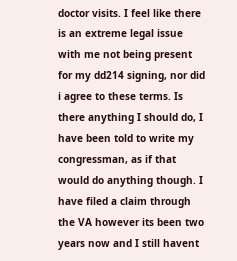doctor visits. I feel like there is an extreme legal issue with me not being present for my dd214 signing, nor did i agree to these terms. Is there anything I should do, I have been told to write my congressman, as if that would do anything though. I have filed a claim through the VA however its been two years now and I still havent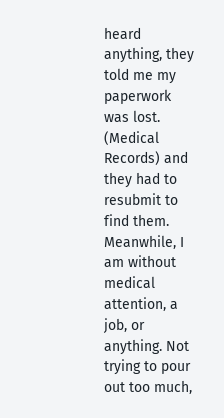heard anything, they told me my paperwork was lost. (Medical Records) and they had to resubmit to find them. Meanwhile, I am without medical attention, a job, or anything. Not trying to pour out too much,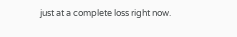just at a complete loss right now.